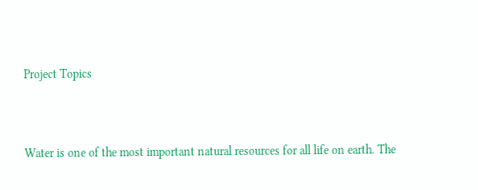Project Topics



Water is one of the most important natural resources for all life on earth. The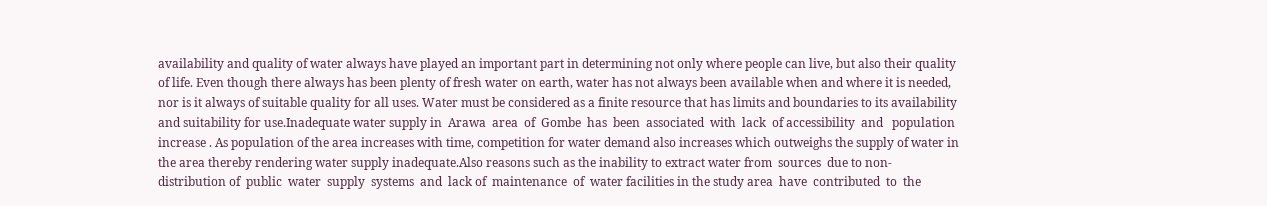availability and quality of water always have played an important part in determining not only where people can live, but also their quality of life. Even though there always has been plenty of fresh water on earth, water has not always been available when and where it is needed, nor is it always of suitable quality for all uses. Water must be considered as a finite resource that has limits and boundaries to its availability and suitability for use.Inadequate water supply in  Arawa  area  of  Gombe  has  been  associated  with  lack  of accessibility  and   population increase . As population of the area increases with time, competition for water demand also increases which outweighs the supply of water in the area thereby rendering water supply inadequate.Also reasons such as the inability to extract water from  sources  due to non-distribution of  public  water  supply  systems  and  lack of  maintenance  of  water facilities in the study area  have  contributed  to  the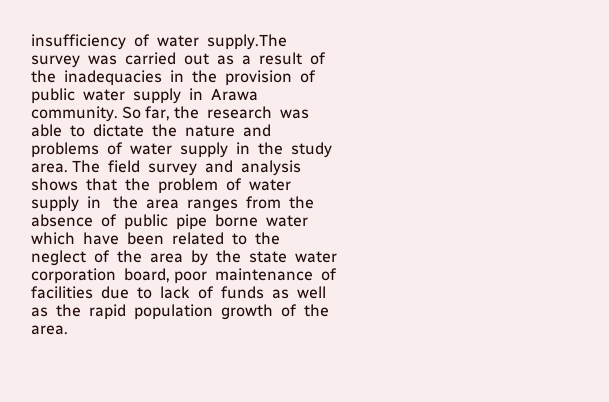insufficiency  of  water  supply.The  survey  was  carried  out  as  a  result  of  the  inadequacies  in  the  provision  of  public  water  supply  in  Arawa  community. So far, the  research  was  able  to  dictate  the  nature  and  problems  of  water  supply  in  the  study  area. The  field  survey  and  analysis  shows  that  the  problem  of  water  supply  in   the  area  ranges  from  the  absence  of  public  pipe  borne  water  which  have  been  related  to  the  neglect  of  the  area  by  the  state  water  corporation  board, poor  maintenance  of  facilities  due  to  lack  of  funds  as  well  as  the  rapid  population  growth  of  the  area.